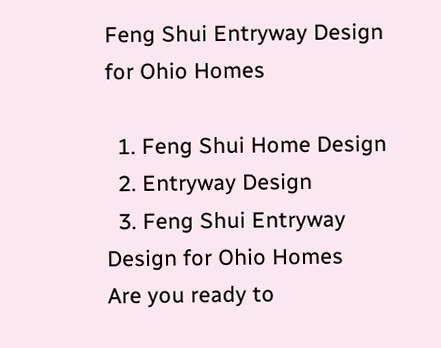Feng Shui Entryway Design for Ohio Homes

  1. Feng Shui Home Design
  2. Entryway Design
  3. Feng Shui Entryway Design for Ohio Homes
Are you ready to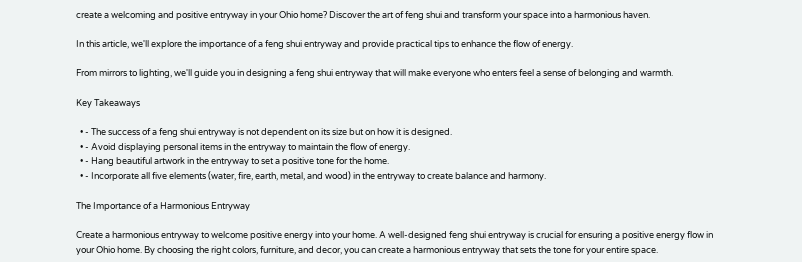create a welcoming and positive entryway in your Ohio home? Discover the art of feng shui and transform your space into a harmonious haven.

In this article, we'll explore the importance of a feng shui entryway and provide practical tips to enhance the flow of energy.

From mirrors to lighting, we'll guide you in designing a feng shui entryway that will make everyone who enters feel a sense of belonging and warmth.

Key Takeaways

  • - The success of a feng shui entryway is not dependent on its size but on how it is designed.
  • - Avoid displaying personal items in the entryway to maintain the flow of energy.
  • - Hang beautiful artwork in the entryway to set a positive tone for the home.
  • - Incorporate all five elements (water, fire, earth, metal, and wood) in the entryway to create balance and harmony.

The Importance of a Harmonious Entryway

Create a harmonious entryway to welcome positive energy into your home. A well-designed feng shui entryway is crucial for ensuring a positive energy flow in your Ohio home. By choosing the right colors, furniture, and decor, you can create a harmonious entryway that sets the tone for your entire space.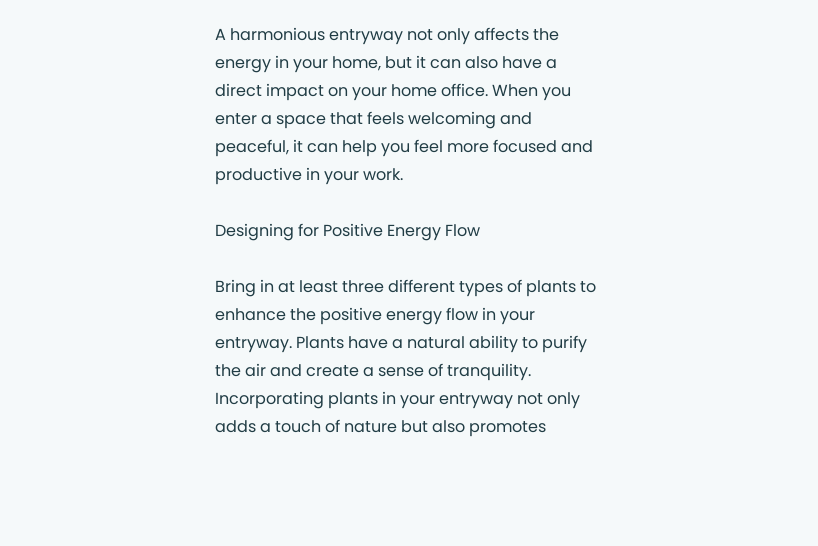A harmonious entryway not only affects the energy in your home, but it can also have a direct impact on your home office. When you enter a space that feels welcoming and peaceful, it can help you feel more focused and productive in your work.

Designing for Positive Energy Flow

Bring in at least three different types of plants to enhance the positive energy flow in your entryway. Plants have a natural ability to purify the air and create a sense of tranquility. Incorporating plants in your entryway not only adds a touch of nature but also promotes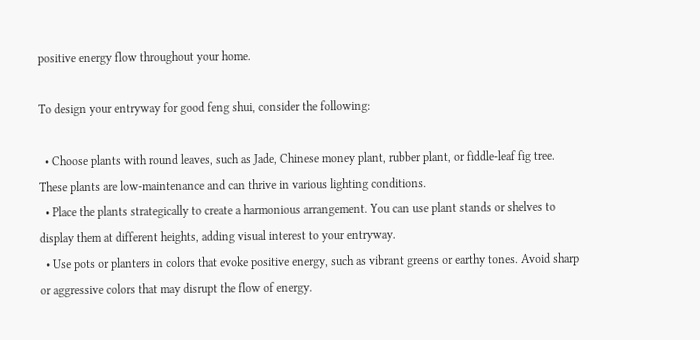positive energy flow throughout your home.

To design your entryway for good feng shui, consider the following:

  • Choose plants with round leaves, such as Jade, Chinese money plant, rubber plant, or fiddle-leaf fig tree. These plants are low-maintenance and can thrive in various lighting conditions.
  • Place the plants strategically to create a harmonious arrangement. You can use plant stands or shelves to display them at different heights, adding visual interest to your entryway.
  • Use pots or planters in colors that evoke positive energy, such as vibrant greens or earthy tones. Avoid sharp or aggressive colors that may disrupt the flow of energy.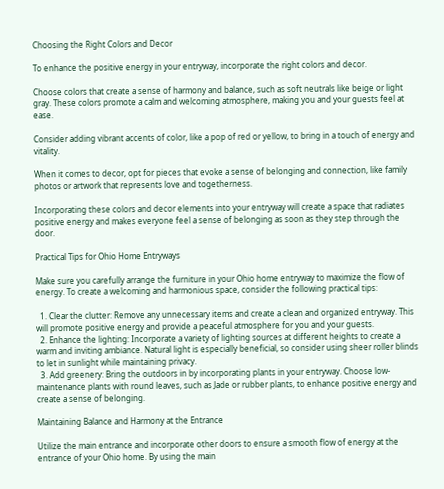Choosing the Right Colors and Decor

To enhance the positive energy in your entryway, incorporate the right colors and decor.

Choose colors that create a sense of harmony and balance, such as soft neutrals like beige or light gray. These colors promote a calm and welcoming atmosphere, making you and your guests feel at ease.

Consider adding vibrant accents of color, like a pop of red or yellow, to bring in a touch of energy and vitality.

When it comes to decor, opt for pieces that evoke a sense of belonging and connection, like family photos or artwork that represents love and togetherness.

Incorporating these colors and decor elements into your entryway will create a space that radiates positive energy and makes everyone feel a sense of belonging as soon as they step through the door.

Practical Tips for Ohio Home Entryways

Make sure you carefully arrange the furniture in your Ohio home entryway to maximize the flow of energy. To create a welcoming and harmonious space, consider the following practical tips:

  1. Clear the clutter: Remove any unnecessary items and create a clean and organized entryway. This will promote positive energy and provide a peaceful atmosphere for you and your guests.
  2. Enhance the lighting: Incorporate a variety of lighting sources at different heights to create a warm and inviting ambiance. Natural light is especially beneficial, so consider using sheer roller blinds to let in sunlight while maintaining privacy.
  3. Add greenery: Bring the outdoors in by incorporating plants in your entryway. Choose low-maintenance plants with round leaves, such as Jade or rubber plants, to enhance positive energy and create a sense of belonging.

Maintaining Balance and Harmony at the Entrance

Utilize the main entrance and incorporate other doors to ensure a smooth flow of energy at the entrance of your Ohio home. By using the main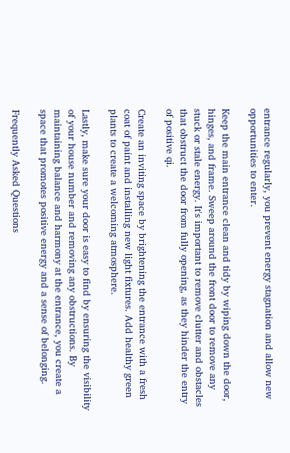entrance regularly, you prevent energy stagnation and allow new opportunities to enter.

Keep the main entrance clean and tidy by wiping down the door, hinges, and frame. Sweep around the front door to remove any stuck or stale energy. It's important to remove clutter and obstacles that obstruct the door from fully opening, as they hinder the entry of positive qi.

Create an inviting space by brightening the entrance with a fresh coat of paint and installing new light fixtures. Add healthy green plants to create a welcoming atmosphere.

Lastly, make sure your door is easy to find by ensuring the visibility of your house number and removing any obstructions. By maintaining balance and harmony at the entrance, you create a space that promotes positive energy and a sense of belonging.

Frequently Asked Questions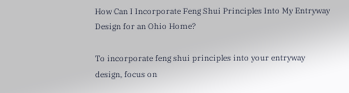How Can I Incorporate Feng Shui Principles Into My Entryway Design for an Ohio Home?

To incorporate feng shui principles into your entryway design, focus on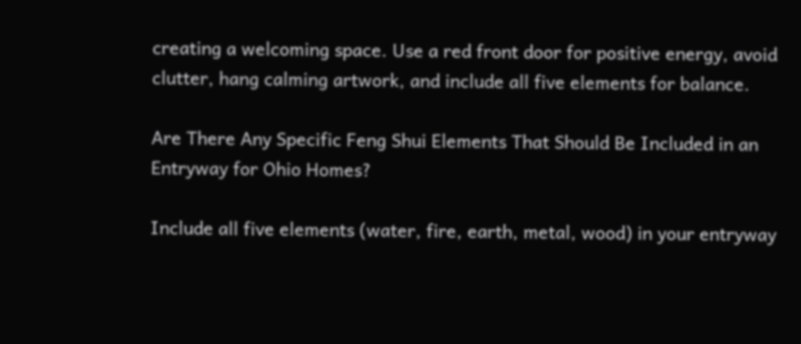creating a welcoming space. Use a red front door for positive energy, avoid clutter, hang calming artwork, and include all five elements for balance.

Are There Any Specific Feng Shui Elements That Should Be Included in an Entryway for Ohio Homes?

Include all five elements (water, fire, earth, metal, wood) in your entryway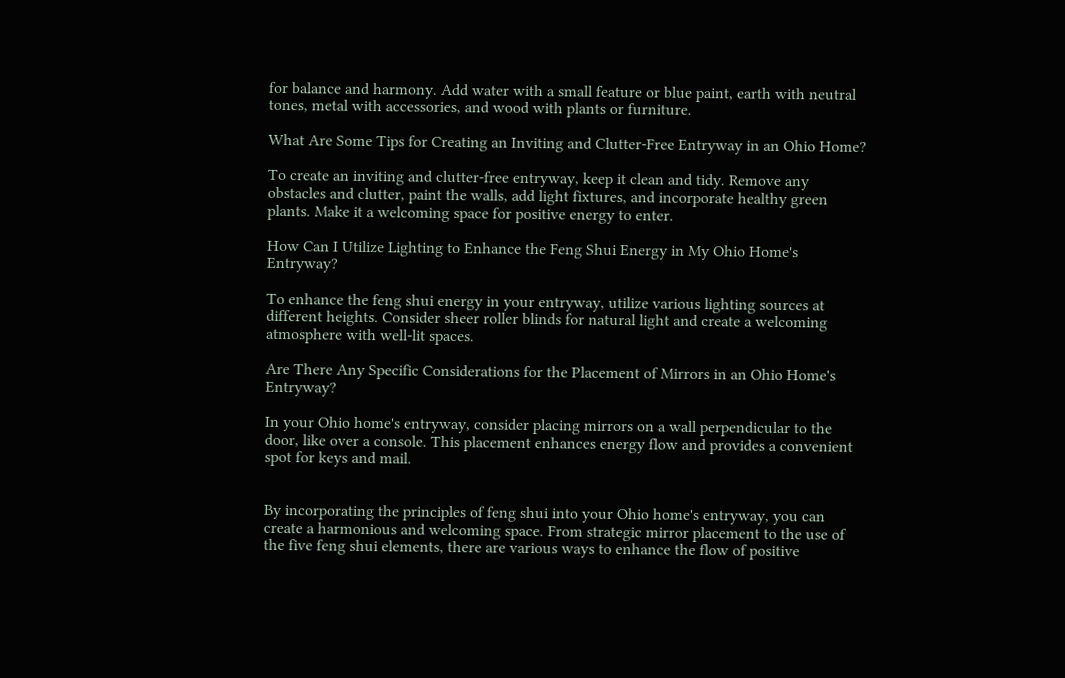for balance and harmony. Add water with a small feature or blue paint, earth with neutral tones, metal with accessories, and wood with plants or furniture.

What Are Some Tips for Creating an Inviting and Clutter-Free Entryway in an Ohio Home?

To create an inviting and clutter-free entryway, keep it clean and tidy. Remove any obstacles and clutter, paint the walls, add light fixtures, and incorporate healthy green plants. Make it a welcoming space for positive energy to enter.

How Can I Utilize Lighting to Enhance the Feng Shui Energy in My Ohio Home's Entryway?

To enhance the feng shui energy in your entryway, utilize various lighting sources at different heights. Consider sheer roller blinds for natural light and create a welcoming atmosphere with well-lit spaces.

Are There Any Specific Considerations for the Placement of Mirrors in an Ohio Home's Entryway?

In your Ohio home's entryway, consider placing mirrors on a wall perpendicular to the door, like over a console. This placement enhances energy flow and provides a convenient spot for keys and mail.


By incorporating the principles of feng shui into your Ohio home's entryway, you can create a harmonious and welcoming space. From strategic mirror placement to the use of the five feng shui elements, there are various ways to enhance the flow of positive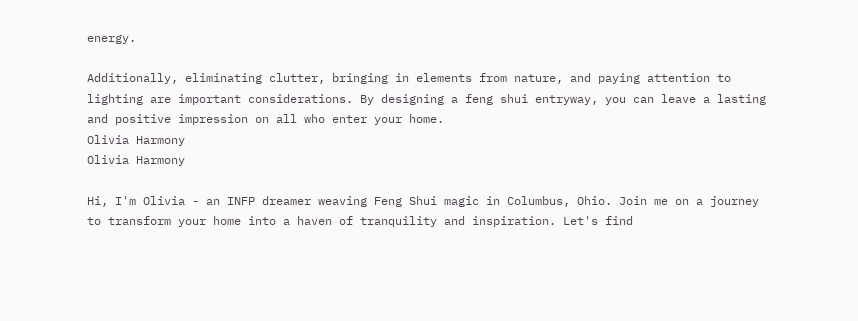energy.

Additionally, eliminating clutter, bringing in elements from nature, and paying attention to lighting are important considerations. By designing a feng shui entryway, you can leave a lasting and positive impression on all who enter your home.
Olivia Harmony
Olivia Harmony

Hi, I'm Olivia - an INFP dreamer weaving Feng Shui magic in Columbus, Ohio. Join me on a journey to transform your home into a haven of tranquility and inspiration. Let's find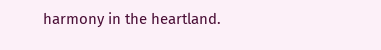harmony in the heartland.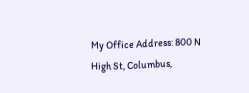My Office Address: 800 N High St, Columbus,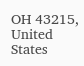OH 43215, United States